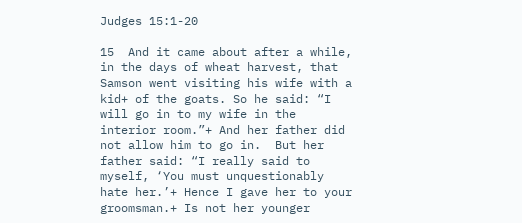Judges 15:1-20

15  And it came about after a while, in the days of wheat harvest, that Samson went visiting his wife with a kid+ of the goats. So he said: “I will go in to my wife in the interior room.”+ And her father did not allow him to go in.  But her father said: “I really said to myself, ‘You must unquestionably hate her.’+ Hence I gave her to your groomsman.+ Is not her younger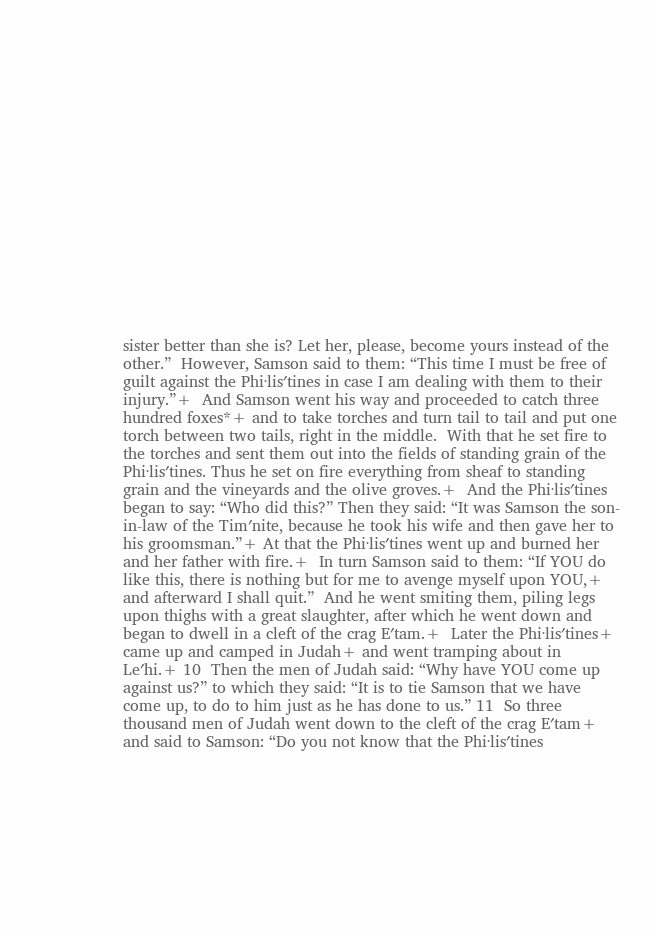sister better than she is? Let her, please, become yours instead of the other.”  However, Samson said to them: “This time I must be free of guilt against the Phi·lisʹtines in case I am dealing with them to their injury.”+  And Samson went his way and proceeded to catch three hundred foxes*+ and to take torches and turn tail to tail and put one torch between two tails, right in the middle.  With that he set fire to the torches and sent them out into the fields of standing grain of the Phi·lisʹtines. Thus he set on fire everything from sheaf to standing grain and the vineyards and the olive groves.+  And the Phi·lisʹtines began to say: “Who did this?” Then they said: “It was Samson the son-in-law of the Timʹnite, because he took his wife and then gave her to his groomsman.”+ At that the Phi·lisʹtines went up and burned her and her father with fire.+  In turn Samson said to them: “If YOU do like this, there is nothing but for me to avenge myself upon YOU,+ and afterward I shall quit.”  And he went smiting them, piling legs upon thighs with a great slaughter, after which he went down and began to dwell in a cleft of the crag Eʹtam.+  Later the Phi·lisʹtines+ came up and camped in Judah+ and went tramping about in Leʹhi.+ 10  Then the men of Judah said: “Why have YOU come up against us?” to which they said: “It is to tie Samson that we have come up, to do to him just as he has done to us.” 11  So three thousand men of Judah went down to the cleft of the crag Eʹtam+ and said to Samson: “Do you not know that the Phi·lisʹtines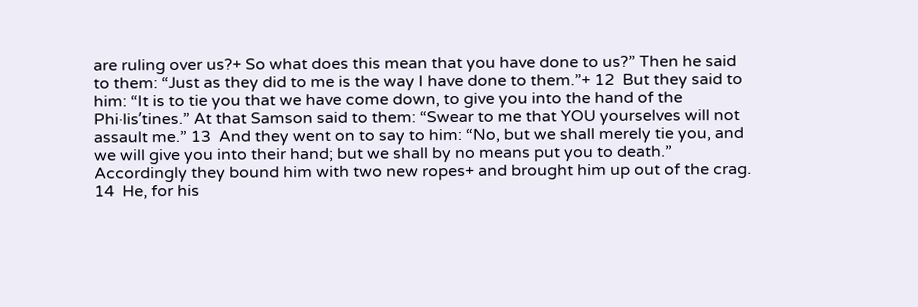are ruling over us?+ So what does this mean that you have done to us?” Then he said to them: “Just as they did to me is the way I have done to them.”+ 12  But they said to him: “It is to tie you that we have come down, to give you into the hand of the Phi·lisʹtines.” At that Samson said to them: “Swear to me that YOU yourselves will not assault me.” 13  And they went on to say to him: “No, but we shall merely tie you, and we will give you into their hand; but we shall by no means put you to death.” Accordingly they bound him with two new ropes+ and brought him up out of the crag. 14  He, for his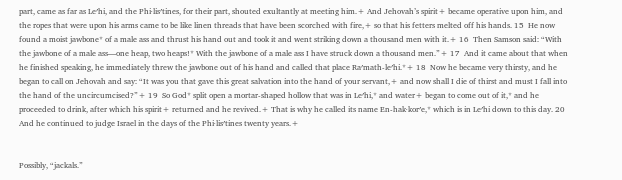part, came as far as Leʹhi, and the Phi·lisʹtines, for their part, shouted exultantly at meeting him.+ And Jehovah’s spirit+ became operative upon him, and the ropes that were upon his arms came to be like linen threads that have been scorched with fire,+ so that his fetters melted off his hands. 15  He now found a moist jawbone* of a male ass and thrust his hand out and took it and went striking down a thousand men with it.+ 16  Then Samson said: “With the jawbone of a male ass—one heap, two heaps!* With the jawbone of a male ass I have struck down a thousand men.”+ 17  And it came about that when he finished speaking, he immediately threw the jawbone out of his hand and called that place Raʹmath-leʹhi.*+ 18  Now he became very thirsty, and he began to call on Jehovah and say: “It was you that gave this great salvation into the hand of your servant,+ and now shall I die of thirst and must I fall into the hand of the uncircumcised?”+ 19  So God* split open a mortar-shaped hollow that was in Leʹhi,* and water+ began to come out of it,* and he proceeded to drink, after which his spirit+ returned and he revived.+ That is why he called its name En-hak·korʹe,* which is in Leʹhi down to this day. 20  And he continued to judge Israel in the days of the Phi·lisʹtines twenty years.+


Possibly, “jackals.”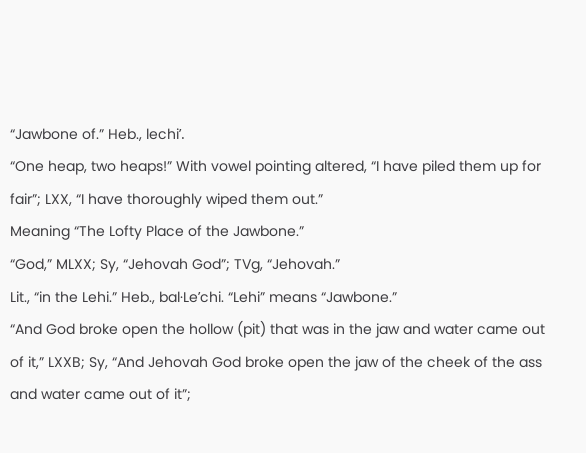“Jawbone of.” Heb., lechiʹ.
“One heap, two heaps!” With vowel pointing altered, “I have piled them up for fair”; LXX, “I have thoroughly wiped them out.”
Meaning “The Lofty Place of the Jawbone.”
“God,” MLXX; Sy, “Jehovah God”; TVg, “Jehovah.”
Lit., “in the Lehi.” Heb., bal·Leʹchi. “Lehi” means “Jawbone.”
“And God broke open the hollow (pit) that was in the jaw and water came out of it,” LXXB; Sy, “And Jehovah God broke open the jaw of the cheek of the ass and water came out of it”;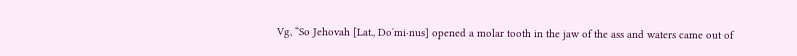Vg, “So Jehovah [Lat., Doʹmi·nus] opened a molar tooth in the jaw of the ass and waters came out of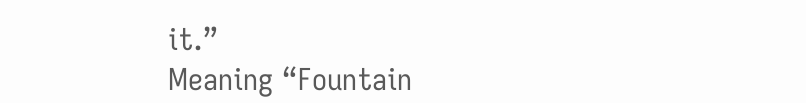it.”
Meaning “Fountain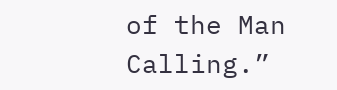of the Man Calling.”